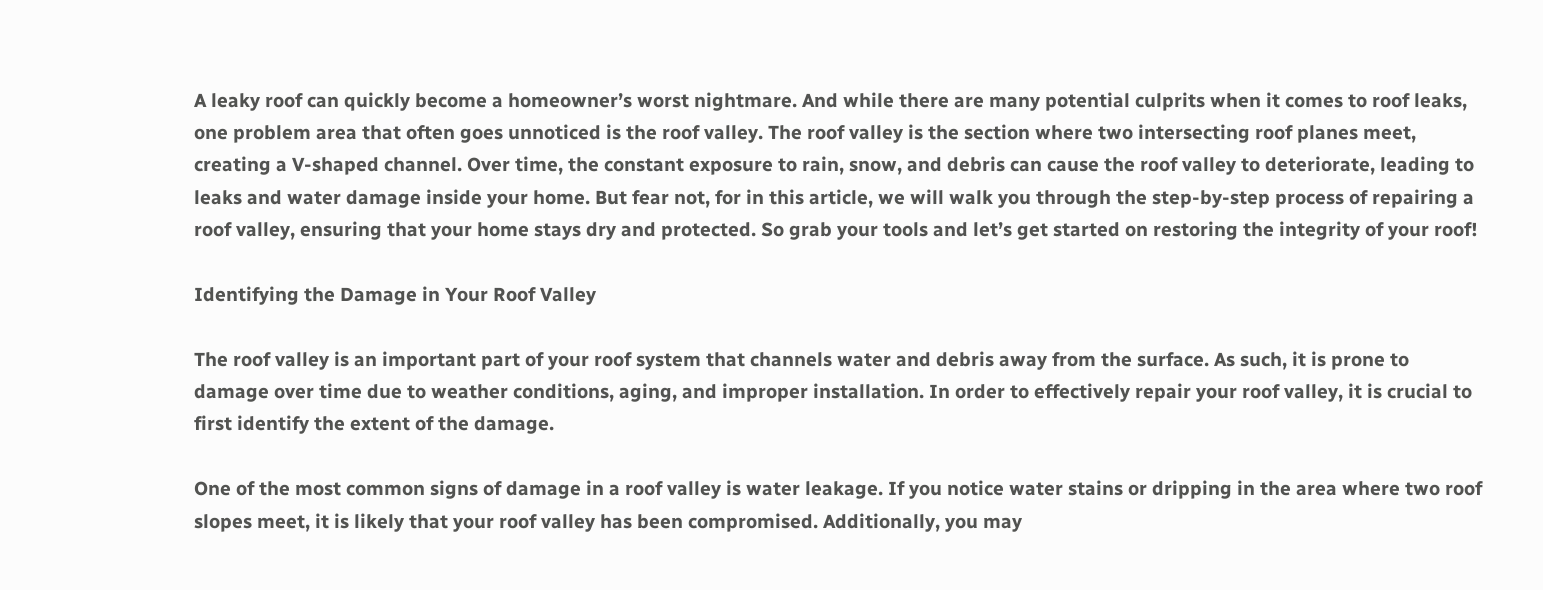A leaky roof can quickly become a homeowner’s worst nightmare. And while there are many potential culprits when it comes to roof leaks, one problem area that often goes unnoticed is the roof valley. The roof valley is the section where two intersecting roof planes meet, creating a V-shaped channel. Over time, the constant exposure to rain, snow, and debris can cause the roof valley to deteriorate, leading to leaks and water damage inside your home. But fear not, for in this article, we will walk you through the step-by-step process of repairing a roof valley, ensuring that your home stays dry and protected. So grab your tools and let’s get started on restoring the integrity of your roof!

Identifying the Damage in Your Roof Valley

The roof valley is an important part of your roof system that channels water and debris away from the surface. As such, it is prone to damage over time due to weather conditions, aging, and improper installation. In order to effectively repair your roof valley, it is crucial to first identify the extent of the damage.

One of the most common signs of damage in a roof valley is water leakage. If you notice water stains or dripping in the area where two roof slopes meet, it is likely that your roof valley has been compromised. Additionally, you may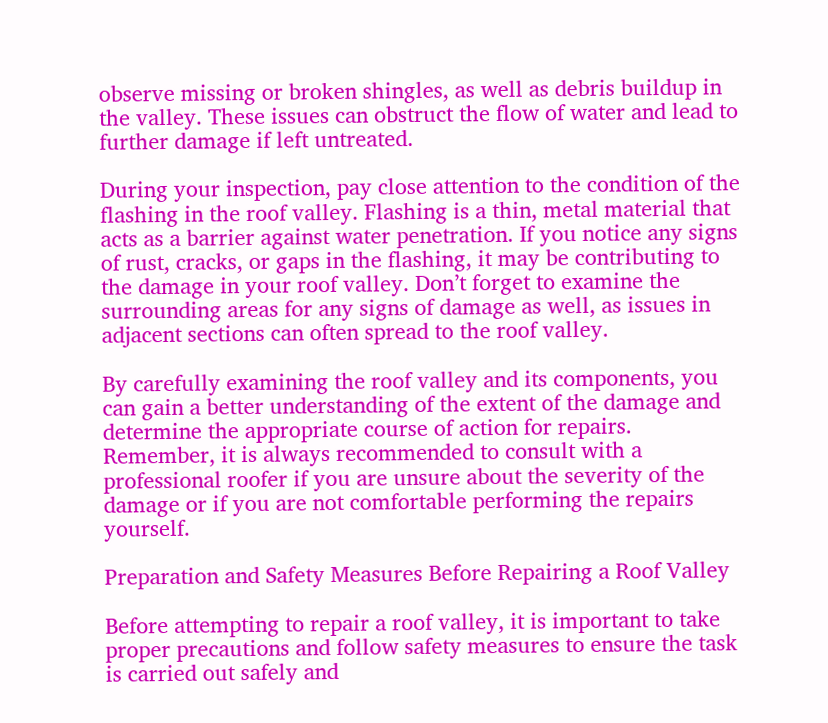observe missing or broken shingles, as well as debris buildup in the valley. These issues can obstruct the flow of water and lead to further damage if left untreated.

During your inspection, pay close attention to the condition of the flashing in the roof valley. Flashing is a thin, metal material that acts as a barrier against water penetration. If you notice any signs of rust, cracks, or gaps in the flashing, it may be contributing to the damage in your roof valley. Don’t forget to examine the surrounding areas for any signs of damage as well, as issues in adjacent sections can often spread to the roof valley.

By carefully examining the roof valley and its components, you can gain a better understanding of the extent of the damage and determine the appropriate course of action for repairs. Remember, it is always recommended to consult with a professional roofer if you are unsure about the severity of the damage or if you are not comfortable performing the repairs yourself.

Preparation and Safety Measures Before Repairing a Roof Valley

Before attempting to repair a roof valley, it is important to take proper precautions and follow safety measures to ensure the task is carried out safely and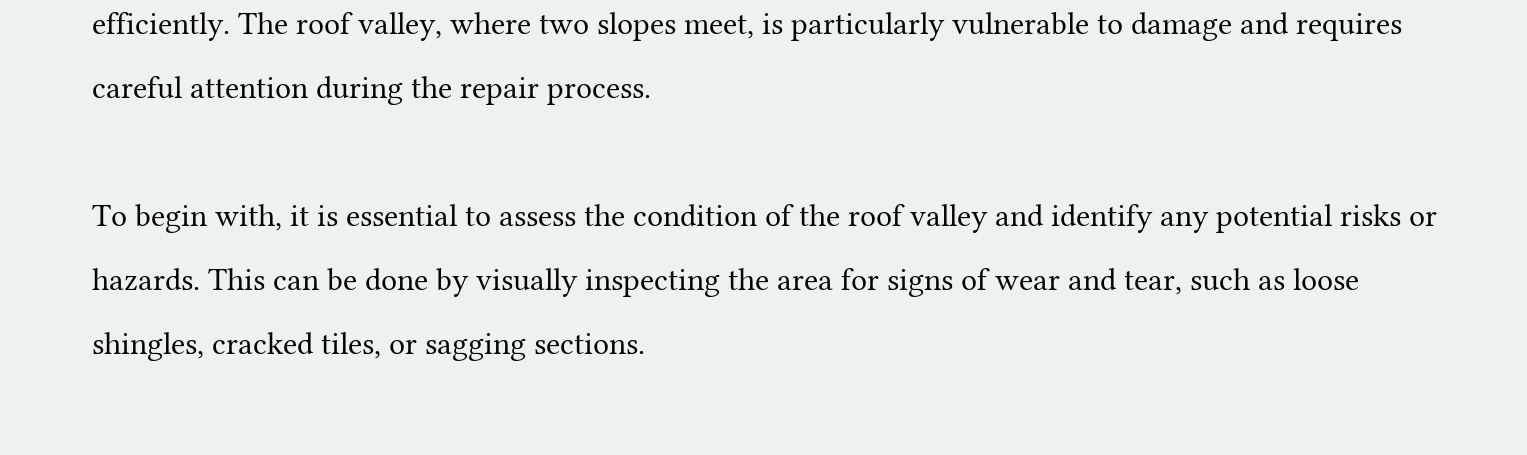efficiently. The roof valley, where two slopes meet, is particularly vulnerable to damage and requires careful attention during the repair process.

To begin with, it is essential to assess the condition of the roof valley and identify any potential risks or hazards. This can be done by visually inspecting the area for signs of wear and tear, such as loose shingles, cracked tiles, or sagging sections.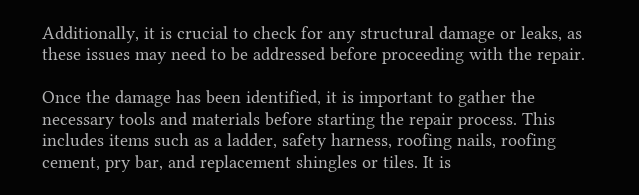Additionally, it is crucial to check for any structural damage or leaks, as these issues may need to be addressed before proceeding with the repair.

Once the damage has been identified, it is important to gather the necessary tools and materials before starting the repair process. This includes items such as a ladder, safety harness, roofing nails, roofing cement, pry bar, and replacement shingles or tiles. It is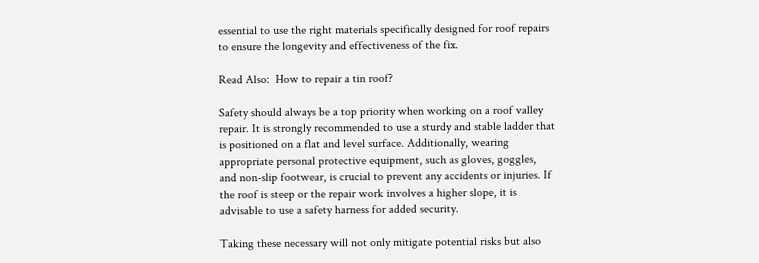essential to use the right materials specifically designed for roof repairs to ensure the longevity and effectiveness of the fix.

Read Also:  How to repair a tin roof?

Safety should always be a top priority when working on a roof valley repair. It is strongly recommended to use a sturdy and stable ladder that is positioned on a flat and level surface. Additionally, wearing appropriate personal protective equipment, such as gloves, goggles, and non-slip footwear, is crucial to prevent any accidents or injuries. If the roof is steep or the repair work involves a higher slope, it is advisable to use a safety harness for added security.

Taking these necessary will not only mitigate potential risks but also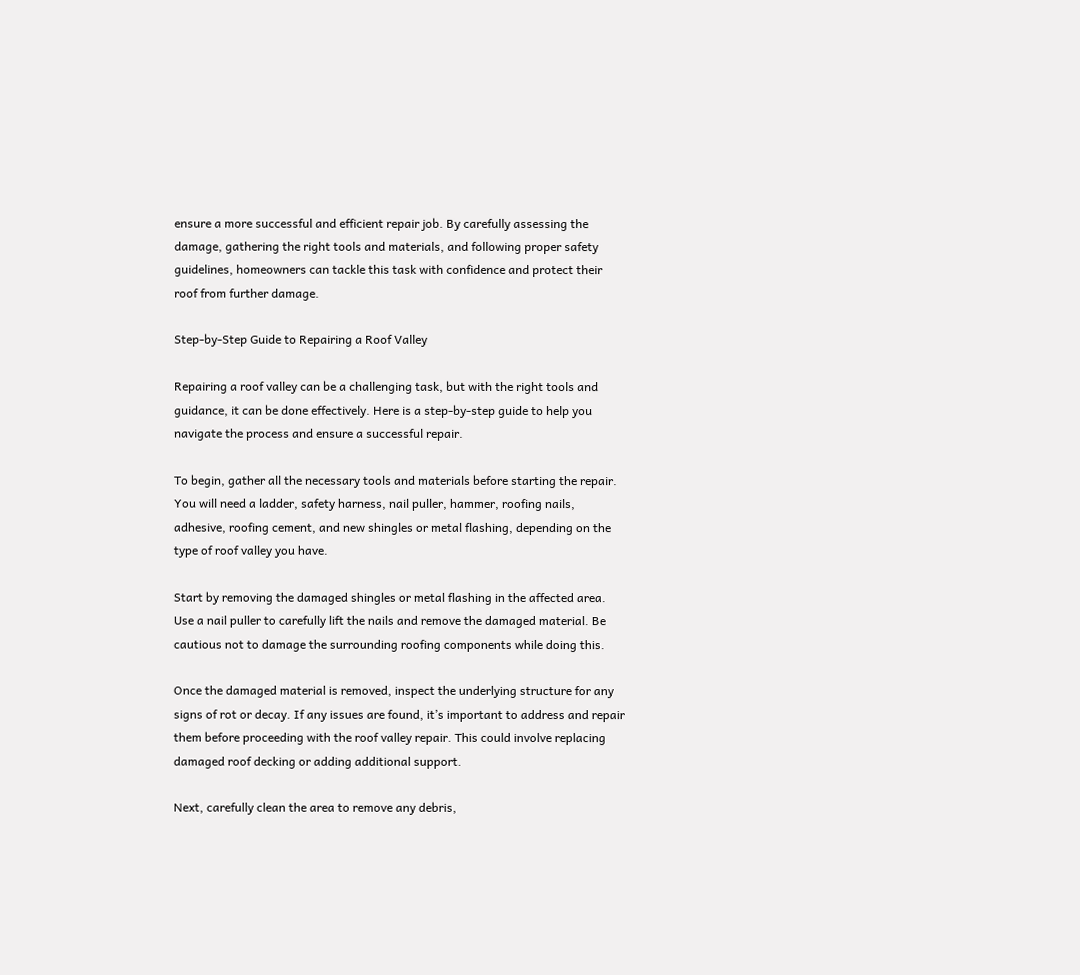ensure a more successful and efficient repair job. By carefully assessing the damage, gathering the right tools and materials, and following proper safety guidelines, homeowners can tackle this task with confidence and protect their roof from further damage.

Step-by-Step Guide to Repairing a Roof Valley

Repairing a roof valley can be a challenging task, but with the right tools and guidance, it can be done effectively. Here is a step-by-step guide to help you navigate the process and ensure a successful repair.

To begin, gather all the necessary tools and materials before starting the repair. You will need a ladder, safety harness, nail puller, hammer, roofing nails, adhesive, roofing cement, and new shingles or metal flashing, depending on the type of roof valley you have.

Start by removing the damaged shingles or metal flashing in the affected area. Use a nail puller to carefully lift the nails and remove the damaged material. Be cautious not to damage the surrounding roofing components while doing this.

Once the damaged material is removed, inspect the underlying structure for any signs of rot or decay. If any issues are found, it’s important to address and repair them before proceeding with the roof valley repair. This could involve replacing damaged roof decking or adding additional support.

Next, carefully clean the area to remove any debris,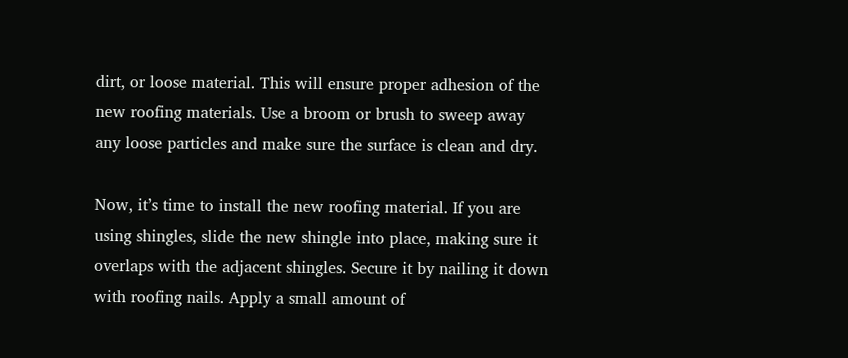dirt, or loose material. This will ensure proper adhesion of the new roofing materials. Use a broom or brush to sweep away any loose particles and make sure the surface is clean and dry.

Now, it’s time to install the new roofing material. If you are using shingles, slide the new shingle into place, making sure it overlaps with the adjacent shingles. Secure it by nailing it down with roofing nails. Apply a small amount of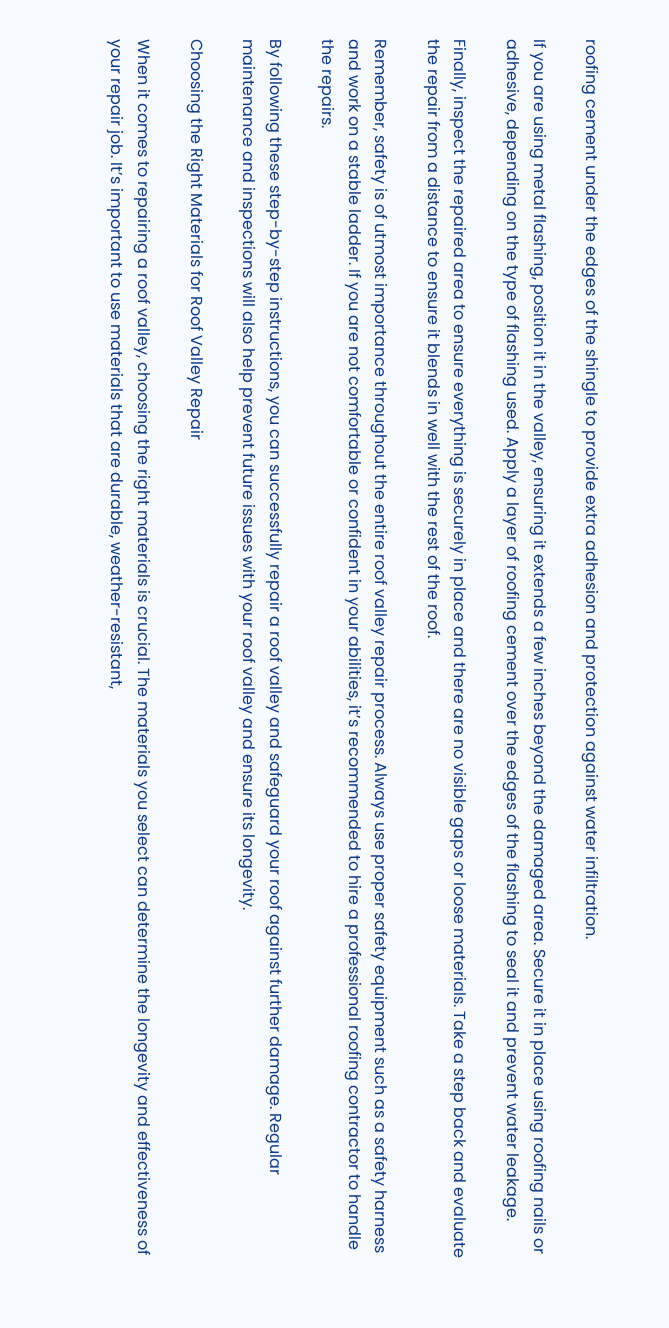roofing cement under the edges of the shingle to provide extra adhesion and protection against water infiltration.

If you are using metal flashing, position it in the valley, ensuring it extends a few inches beyond the damaged area. Secure it in place using roofing nails or adhesive, depending on the type of flashing used. Apply a layer of roofing cement over the edges of the flashing to seal it and prevent water leakage.

Finally, inspect the repaired area to ensure everything is securely in place and there are no visible gaps or loose materials. Take a step back and evaluate the repair from a distance to ensure it blends in well with the rest of the roof.

Remember, safety is of utmost importance throughout the entire roof valley repair process. Always use proper safety equipment such as a safety harness and work on a stable ladder. If you are not comfortable or confident in your abilities, it’s recommended to hire a professional roofing contractor to handle the repairs.

By following these step-by-step instructions, you can successfully repair a roof valley and safeguard your roof against further damage. Regular maintenance and inspections will also help prevent future issues with your roof valley and ensure its longevity.

Choosing the Right Materials for Roof Valley Repair

When it comes to repairing a roof valley, choosing the right materials is crucial. The materials you select can determine the longevity and effectiveness of your repair job. It’s important to use materials that are durable, weather-resistant,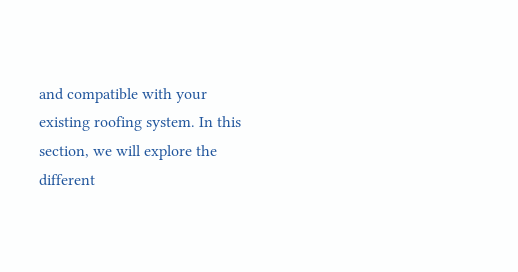and compatible with your existing roofing system. In this section, we will explore the different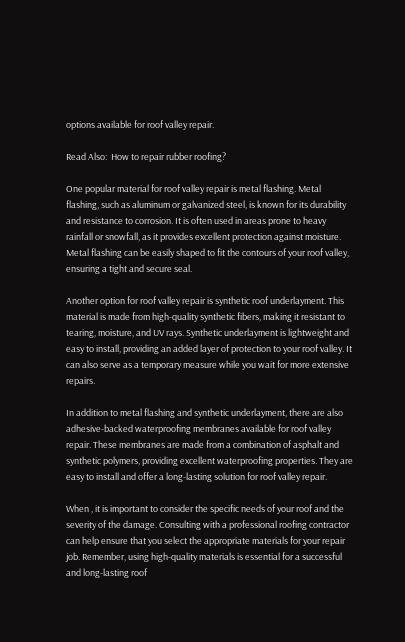options available for roof valley repair.

Read Also:  How to repair rubber roofing?

One popular material for roof valley repair is metal flashing. Metal flashing, such as aluminum or galvanized steel, is known for its durability and resistance to corrosion. It is often used in areas prone to heavy rainfall or snowfall, as it provides excellent protection against moisture. Metal flashing can be easily shaped to fit the contours of your roof valley, ensuring a tight and secure seal.

Another option for roof valley repair is synthetic roof underlayment. This material is made from high-quality synthetic fibers, making it resistant to tearing, moisture, and UV rays. Synthetic underlayment is lightweight and easy to install, providing an added layer of protection to your roof valley. It can also serve as a temporary measure while you wait for more extensive repairs.

In addition to metal flashing and synthetic underlayment, there are also adhesive-backed waterproofing membranes available for roof valley repair. These membranes are made from a combination of asphalt and synthetic polymers, providing excellent waterproofing properties. They are easy to install and offer a long-lasting solution for roof valley repair.

When , it is important to consider the specific needs of your roof and the severity of the damage. Consulting with a professional roofing contractor can help ensure that you select the appropriate materials for your repair job. Remember, using high-quality materials is essential for a successful and long-lasting roof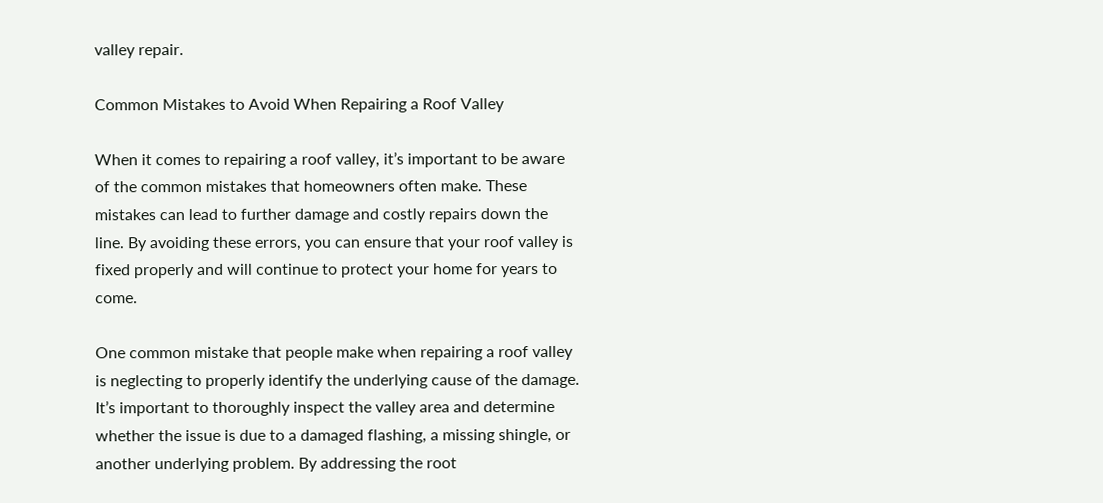valley repair.

Common Mistakes to Avoid When Repairing a Roof Valley

When it comes to repairing a roof valley, it’s important to be aware of the common mistakes that homeowners often make. These mistakes can lead to further damage and costly repairs down the line. By avoiding these errors, you can ensure that your roof valley is fixed properly and will continue to protect your home for years to come.

One common mistake that people make when repairing a roof valley is neglecting to properly identify the underlying cause of the damage. It’s important to thoroughly inspect the valley area and determine whether the issue is due to a damaged flashing, a missing shingle, or another underlying problem. By addressing the root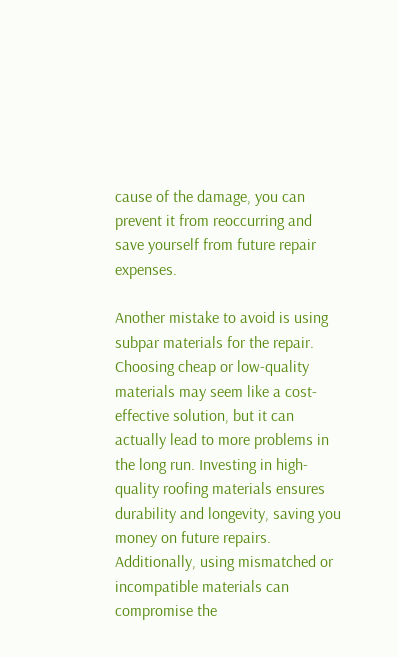cause of the damage, you can prevent it from reoccurring and save yourself from future repair expenses.

Another mistake to avoid is using subpar materials for the repair. Choosing cheap or low-quality materials may seem like a cost-effective solution, but it can actually lead to more problems in the long run. Investing in high-quality roofing materials ensures durability and longevity, saving you money on future repairs. Additionally, using mismatched or incompatible materials can compromise the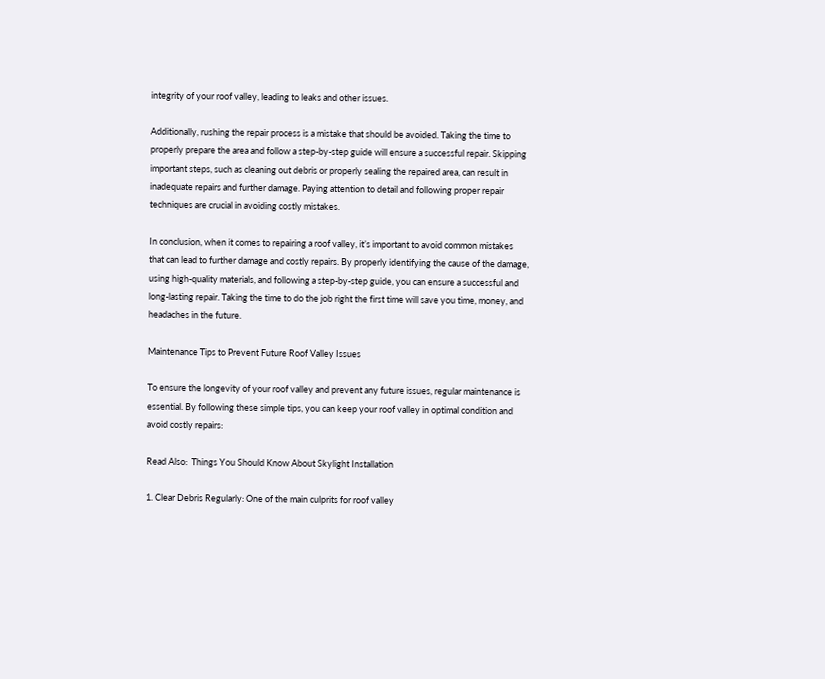integrity of your roof valley, leading to leaks and other issues.

Additionally, rushing the repair process is a mistake that should be avoided. Taking the time to properly prepare the area and follow a step-by-step guide will ensure a successful repair. Skipping important steps, such as cleaning out debris or properly sealing the repaired area, can result in inadequate repairs and further damage. Paying attention to detail and following proper repair techniques are crucial in avoiding costly mistakes.

In conclusion, when it comes to repairing a roof valley, it’s important to avoid common mistakes that can lead to further damage and costly repairs. By properly identifying the cause of the damage, using high-quality materials, and following a step-by-step guide, you can ensure a successful and long-lasting repair. Taking the time to do the job right the first time will save you time, money, and headaches in the future.

Maintenance Tips to Prevent Future Roof Valley Issues

To ensure the longevity of your roof valley and prevent any future issues, regular maintenance is essential. By following these simple tips, you can keep your roof valley in optimal condition and avoid costly repairs:

Read Also:  Things You Should Know About Skylight Installation

1. Clear Debris Regularly: One of the main culprits for roof valley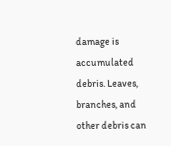damage is accumulated debris. Leaves, branches, and other debris can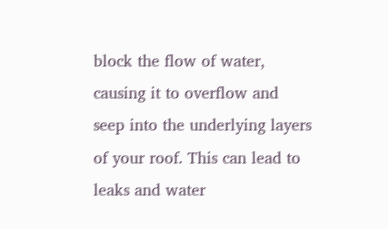block the flow of water, causing it to overflow and seep into the underlying layers of your roof. This can lead to leaks and water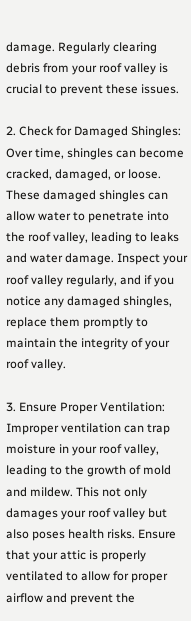damage. Regularly clearing debris from your roof valley is crucial to prevent these issues.

2. Check for Damaged Shingles: Over time, shingles can become cracked, damaged, or loose. These damaged shingles can allow water to penetrate into the roof valley, leading to leaks and water damage. Inspect your roof valley regularly, and if you notice any damaged shingles, replace them promptly to maintain the integrity of your roof valley.

3. Ensure Proper Ventilation: Improper ventilation can trap moisture in your roof valley, leading to the growth of mold and mildew. This not only damages your roof valley but also poses health risks. Ensure that your attic is properly ventilated to allow for proper airflow and prevent the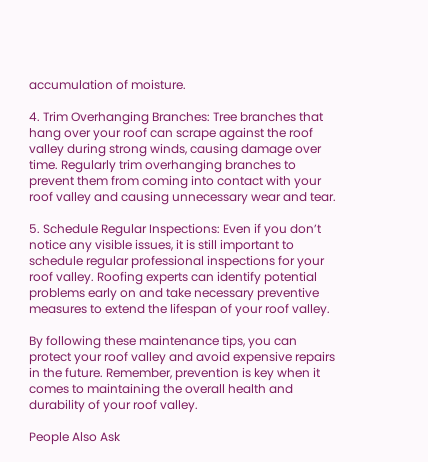accumulation of moisture.

4. Trim Overhanging Branches: Tree branches that hang over your roof can scrape against the roof valley during strong winds, causing damage over time. Regularly trim overhanging branches to prevent them from coming into contact with your roof valley and causing unnecessary wear and tear.

5. Schedule Regular Inspections: Even if you don’t notice any visible issues, it is still important to schedule regular professional inspections for your roof valley. Roofing experts can identify potential problems early on and take necessary preventive measures to extend the lifespan of your roof valley.

By following these maintenance tips, you can protect your roof valley and avoid expensive repairs in the future. Remember, prevention is key when it comes to maintaining the overall health and durability of your roof valley.

People Also Ask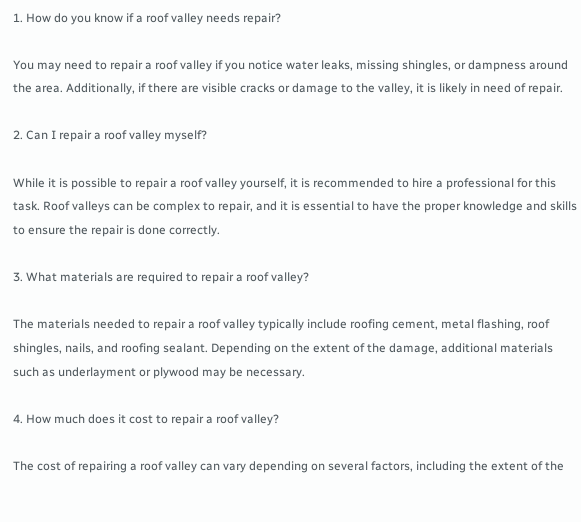1. How do you know if a roof valley needs repair?

You may need to repair a roof valley if you notice water leaks, missing shingles, or dampness around the area. Additionally, if there are visible cracks or damage to the valley, it is likely in need of repair.

2. Can I repair a roof valley myself?

While it is possible to repair a roof valley yourself, it is recommended to hire a professional for this task. Roof valleys can be complex to repair, and it is essential to have the proper knowledge and skills to ensure the repair is done correctly.

3. What materials are required to repair a roof valley?

The materials needed to repair a roof valley typically include roofing cement, metal flashing, roof shingles, nails, and roofing sealant. Depending on the extent of the damage, additional materials such as underlayment or plywood may be necessary.

4. How much does it cost to repair a roof valley?

The cost of repairing a roof valley can vary depending on several factors, including the extent of the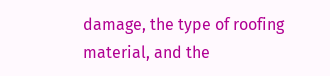damage, the type of roofing material, and the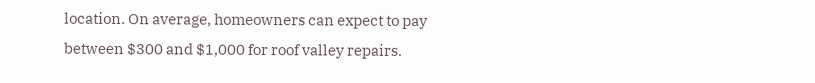location. On average, homeowners can expect to pay between $300 and $1,000 for roof valley repairs.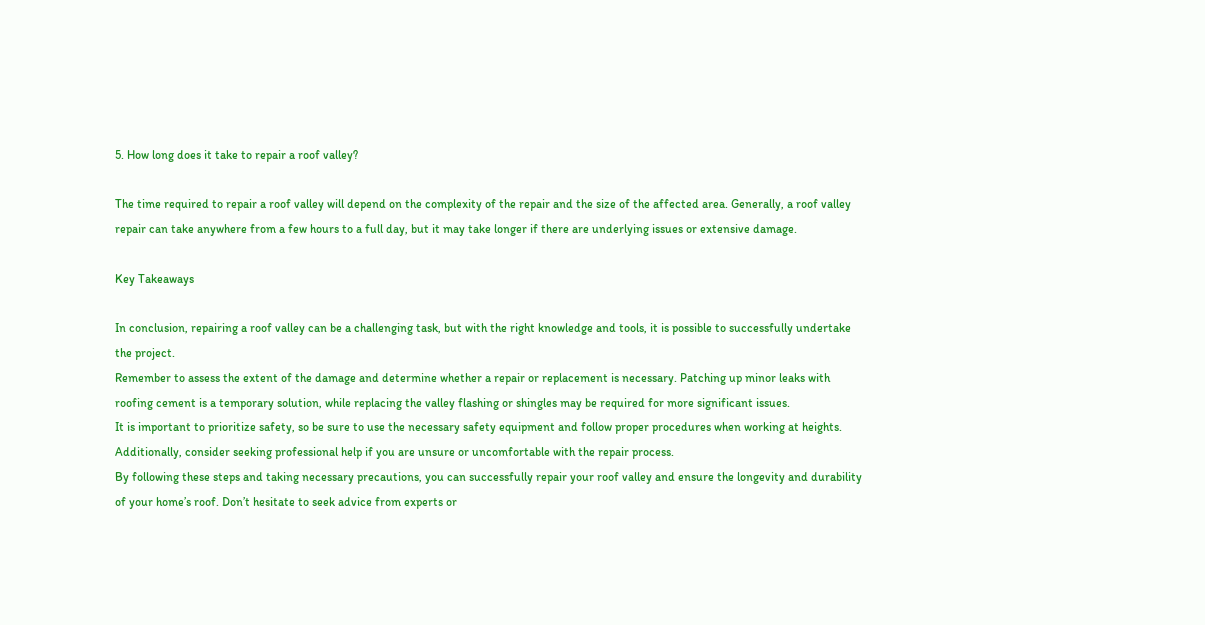5. How long does it take to repair a roof valley?

The time required to repair a roof valley will depend on the complexity of the repair and the size of the affected area. Generally, a roof valley repair can take anywhere from a few hours to a full day, but it may take longer if there are underlying issues or extensive damage.

Key Takeaways

In conclusion, repairing a roof valley can be a challenging task, but with the right knowledge and tools, it is possible to successfully undertake the project.
Remember to assess the extent of the damage and determine whether a repair or replacement is necessary. Patching up minor leaks with roofing cement is a temporary solution, while replacing the valley flashing or shingles may be required for more significant issues.
It is important to prioritize safety, so be sure to use the necessary safety equipment and follow proper procedures when working at heights. Additionally, consider seeking professional help if you are unsure or uncomfortable with the repair process.
By following these steps and taking necessary precautions, you can successfully repair your roof valley and ensure the longevity and durability of your home’s roof. Don’t hesitate to seek advice from experts or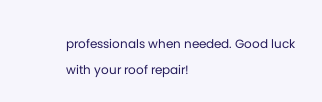professionals when needed. Good luck with your roof repair!